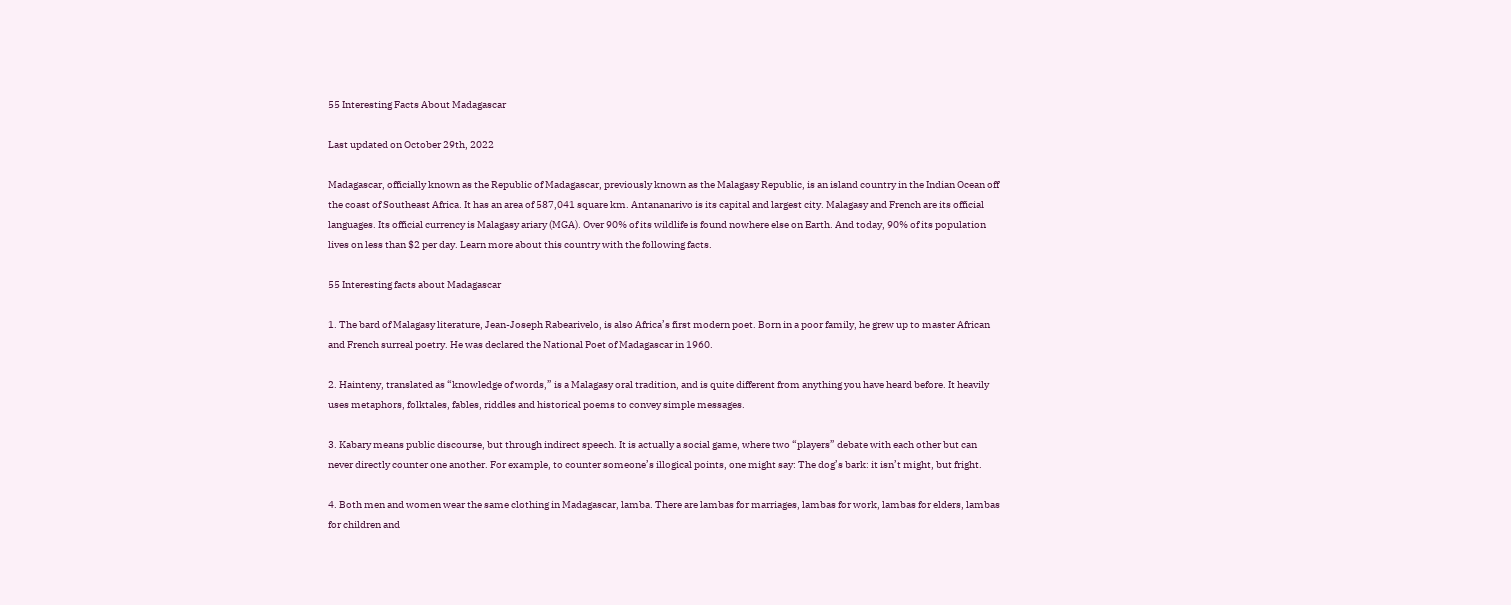55 Interesting Facts About Madagascar

Last updated on October 29th, 2022

Madagascar, officially known as the Republic of Madagascar, previously known as the Malagasy Republic, is an island country in the Indian Ocean off the coast of Southeast Africa. It has an area of 587,041 square km. Antananarivo is its capital and largest city. Malagasy and French are its official languages. Its official currency is Malagasy ariary (MGA). Over 90% of its wildlife is found nowhere else on Earth. And today, 90% of its population lives on less than $2 per day. Learn more about this country with the following facts.

55 Interesting facts about Madagascar

1. The bard of Malagasy literature, Jean-Joseph Rabearivelo, is also Africa’s first modern poet. Born in a poor family, he grew up to master African and French surreal poetry. He was declared the National Poet of Madagascar in 1960.

2. Hainteny, translated as “knowledge of words,” is a Malagasy oral tradition, and is quite different from anything you have heard before. It heavily uses metaphors, folktales, fables, riddles and historical poems to convey simple messages.

3. Kabary means public discourse, but through indirect speech. It is actually a social game, where two “players” debate with each other but can never directly counter one another. For example, to counter someone’s illogical points, one might say: The dog’s bark: it isn’t might, but fright.

4. Both men and women wear the same clothing in Madagascar, lamba. There are lambas for marriages, lambas for work, lambas for elders, lambas for children and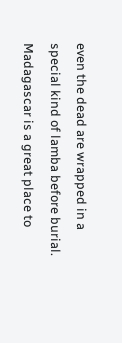even the dead are wrapped in a special kind of lamba before burial. Madagascar is a great place to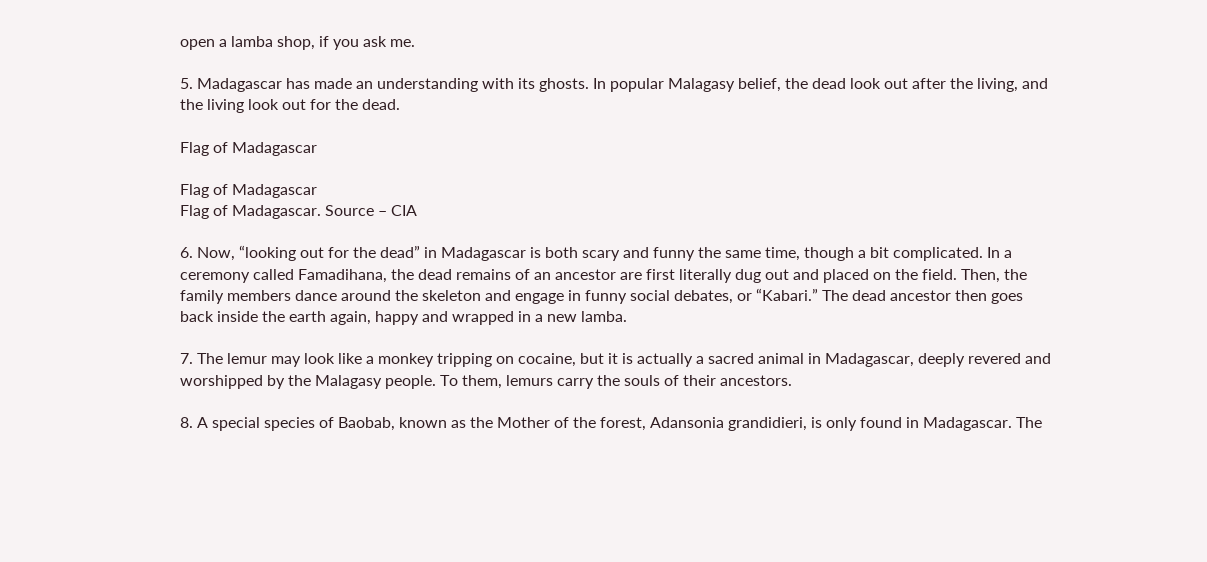open a lamba shop, if you ask me.

5. Madagascar has made an understanding with its ghosts. In popular Malagasy belief, the dead look out after the living, and the living look out for the dead.

Flag of Madagascar

Flag of Madagascar
Flag of Madagascar. Source – CIA

6. Now, “looking out for the dead” in Madagascar is both scary and funny the same time, though a bit complicated. In a ceremony called Famadihana, the dead remains of an ancestor are first literally dug out and placed on the field. Then, the family members dance around the skeleton and engage in funny social debates, or “Kabari.” The dead ancestor then goes back inside the earth again, happy and wrapped in a new lamba.

7. The lemur may look like a monkey tripping on cocaine, but it is actually a sacred animal in Madagascar, deeply revered and worshipped by the Malagasy people. To them, lemurs carry the souls of their ancestors.

8. A special species of Baobab, known as the Mother of the forest, Adansonia grandidieri, is only found in Madagascar. The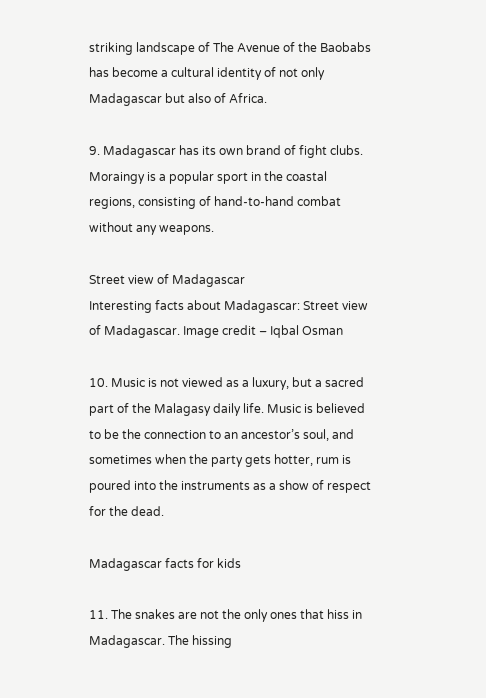striking landscape of The Avenue of the Baobabs has become a cultural identity of not only Madagascar but also of Africa.

9. Madagascar has its own brand of fight clubs. Moraingy is a popular sport in the coastal regions, consisting of hand-to-hand combat without any weapons.

Street view of Madagascar
Interesting facts about Madagascar: Street view of Madagascar. Image credit – Iqbal Osman

10. Music is not viewed as a luxury, but a sacred part of the Malagasy daily life. Music is believed to be the connection to an ancestor’s soul, and sometimes when the party gets hotter, rum is poured into the instruments as a show of respect for the dead.

Madagascar facts for kids

11. The snakes are not the only ones that hiss in Madagascar. The hissing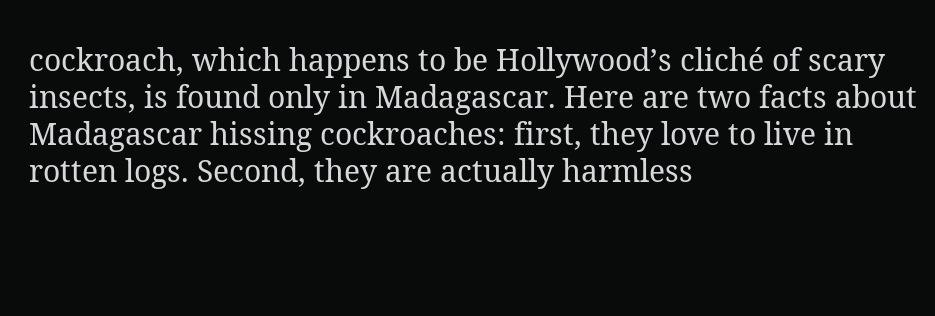cockroach, which happens to be Hollywood’s cliché of scary insects, is found only in Madagascar. Here are two facts about Madagascar hissing cockroaches: first, they love to live in rotten logs. Second, they are actually harmless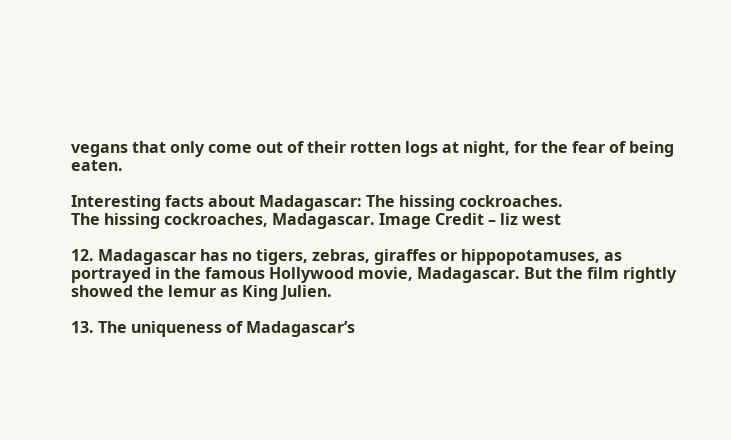vegans that only come out of their rotten logs at night, for the fear of being eaten.

Interesting facts about Madagascar: The hissing cockroaches.
The hissing cockroaches, Madagascar. Image Credit – liz west

12. Madagascar has no tigers, zebras, giraffes or hippopotamuses, as portrayed in the famous Hollywood movie, Madagascar. But the film rightly showed the lemur as King Julien.

13. The uniqueness of Madagascar’s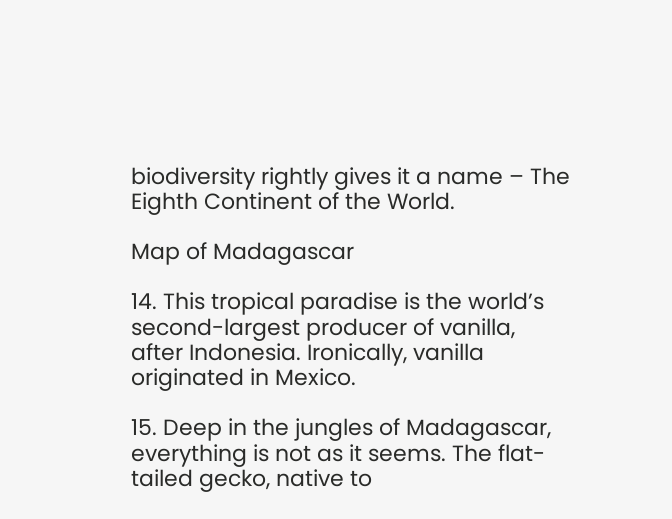biodiversity rightly gives it a name – The Eighth Continent of the World.

Map of Madagascar

14. This tropical paradise is the world’s second-largest producer of vanilla, after Indonesia. Ironically, vanilla originated in Mexico.

15. Deep in the jungles of Madagascar, everything is not as it seems. The flat-tailed gecko, native to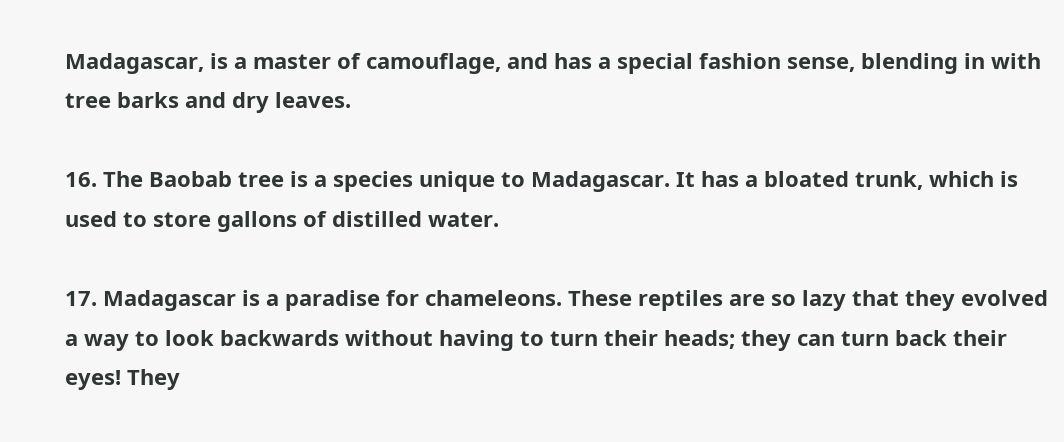Madagascar, is a master of camouflage, and has a special fashion sense, blending in with tree barks and dry leaves.

16. The Baobab tree is a species unique to Madagascar. It has a bloated trunk, which is used to store gallons of distilled water.

17. Madagascar is a paradise for chameleons. These reptiles are so lazy that they evolved a way to look backwards without having to turn their heads; they can turn back their eyes! They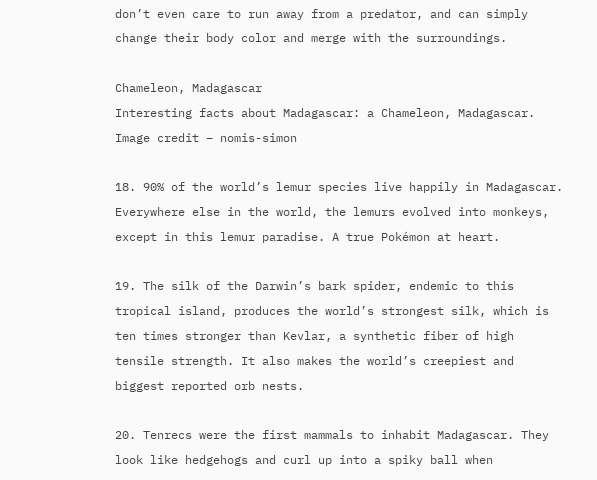don’t even care to run away from a predator, and can simply change their body color and merge with the surroundings.

Chameleon, Madagascar
Interesting facts about Madagascar: a Chameleon, Madagascar. Image credit – nomis-simon

18. 90% of the world’s lemur species live happily in Madagascar. Everywhere else in the world, the lemurs evolved into monkeys, except in this lemur paradise. A true Pokémon at heart.

19. The silk of the Darwin’s bark spider, endemic to this tropical island, produces the world’s strongest silk, which is ten times stronger than Kevlar, a synthetic fiber of high tensile strength. It also makes the world’s creepiest and biggest reported orb nests.

20. Tenrecs were the first mammals to inhabit Madagascar. They look like hedgehogs and curl up into a spiky ball when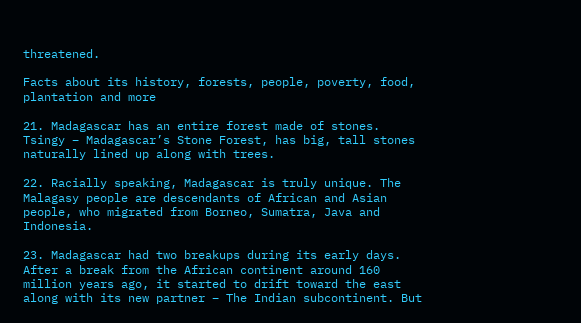threatened.

Facts about its history, forests, people, poverty, food, plantation and more

21. Madagascar has an entire forest made of stones. Tsingy – Madagascar’s Stone Forest, has big, tall stones naturally lined up along with trees.

22. Racially speaking, Madagascar is truly unique. The Malagasy people are descendants of African and Asian people, who migrated from Borneo, Sumatra, Java and Indonesia.

23. Madagascar had two breakups during its early days. After a break from the African continent around 160 million years ago, it started to drift toward the east along with its new partner – The Indian subcontinent. But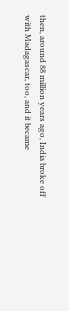then, around 88 million years ago, India broke off with Madagascar, too, and it became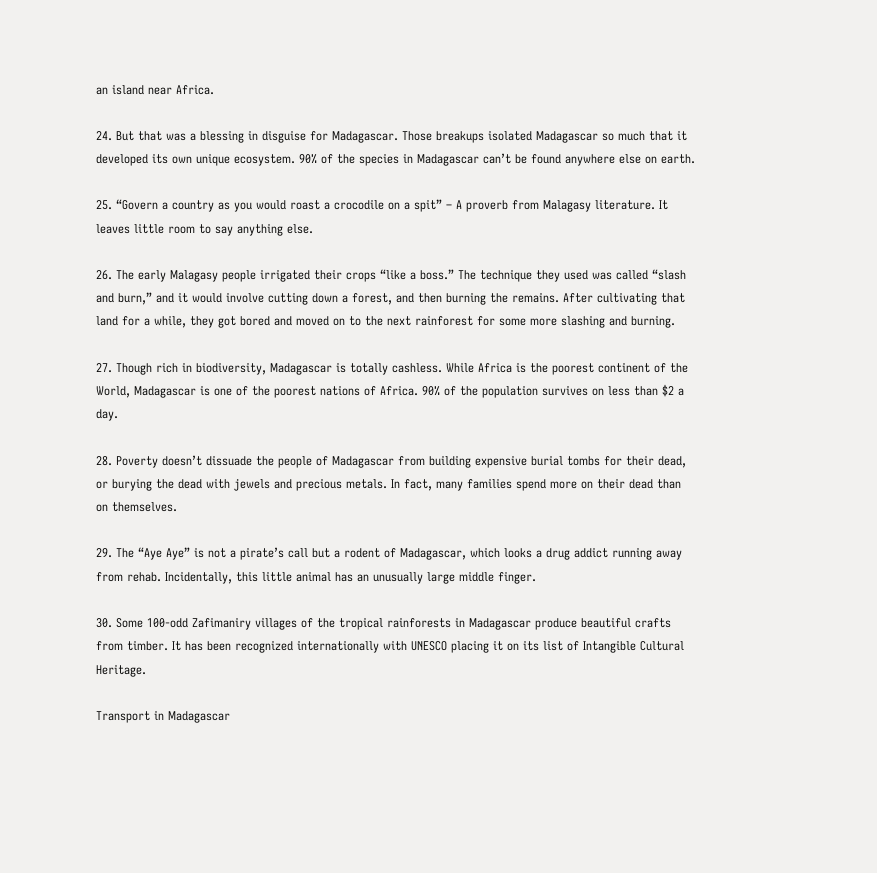an island near Africa.

24. But that was a blessing in disguise for Madagascar. Those breakups isolated Madagascar so much that it developed its own unique ecosystem. 90% of the species in Madagascar can’t be found anywhere else on earth.

25. “Govern a country as you would roast a crocodile on a spit” – A proverb from Malagasy literature. It leaves little room to say anything else.

26. The early Malagasy people irrigated their crops “like a boss.” The technique they used was called “slash and burn,” and it would involve cutting down a forest, and then burning the remains. After cultivating that land for a while, they got bored and moved on to the next rainforest for some more slashing and burning.

27. Though rich in biodiversity, Madagascar is totally cashless. While Africa is the poorest continent of the World, Madagascar is one of the poorest nations of Africa. 90% of the population survives on less than $2 a day.

28. Poverty doesn’t dissuade the people of Madagascar from building expensive burial tombs for their dead, or burying the dead with jewels and precious metals. In fact, many families spend more on their dead than on themselves.

29. The “Aye Aye” is not a pirate’s call but a rodent of Madagascar, which looks a drug addict running away from rehab. Incidentally, this little animal has an unusually large middle finger.

30. Some 100-odd Zafimaniry villages of the tropical rainforests in Madagascar produce beautiful crafts from timber. It has been recognized internationally with UNESCO placing it on its list of Intangible Cultural Heritage.

Transport in Madagascar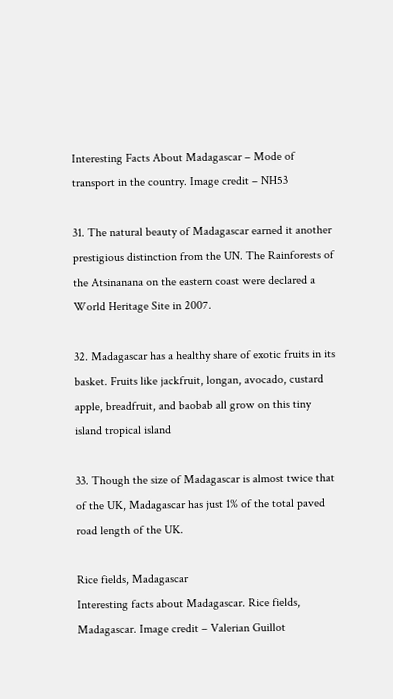Interesting Facts About Madagascar – Mode of transport in the country. Image credit – NH53

31. The natural beauty of Madagascar earned it another prestigious distinction from the UN. The Rainforests of the Atsinanana on the eastern coast were declared a World Heritage Site in 2007.

32. Madagascar has a healthy share of exotic fruits in its basket. Fruits like jackfruit, longan, avocado, custard apple, breadfruit, and baobab all grow on this tiny island tropical island

33. Though the size of Madagascar is almost twice that of the UK, Madagascar has just 1% of the total paved road length of the UK.

Rice fields, Madagascar
Interesting facts about Madagascar. Rice fields, Madagascar. Image credit – Valerian Guillot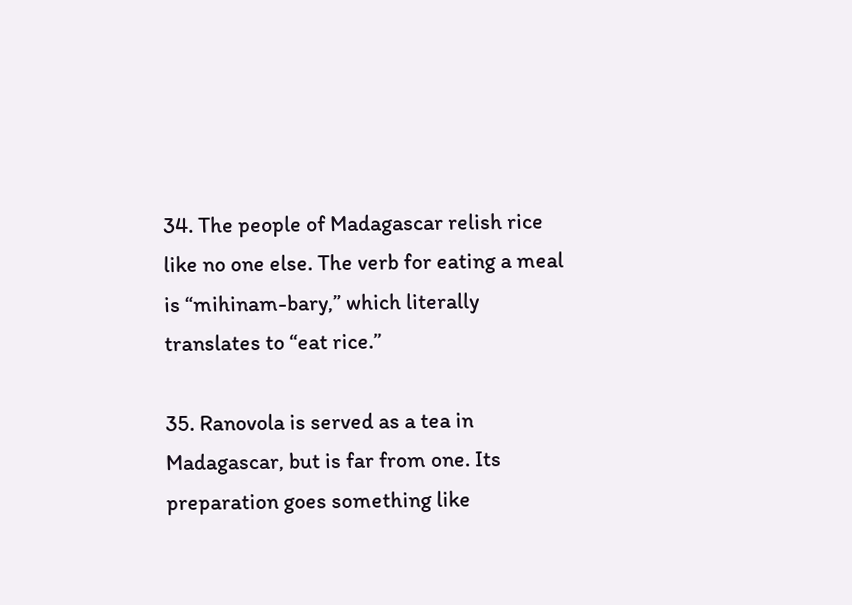34. The people of Madagascar relish rice like no one else. The verb for eating a meal is “mihinam-bary,” which literally translates to “eat rice.”

35. Ranovola is served as a tea in Madagascar, but is far from one. Its preparation goes something like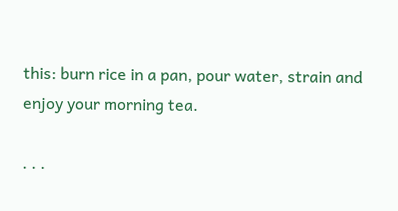this: burn rice in a pan, pour water, strain and enjoy your morning tea.

. . .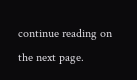continue reading on the next page.